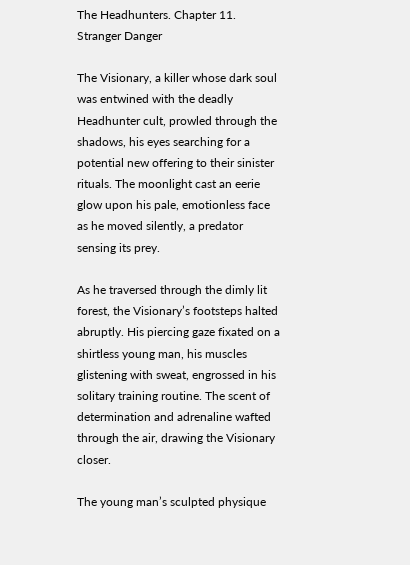The Headhunters. Chapter 11. Stranger Danger

The Visionary, a killer whose dark soul was entwined with the deadly Headhunter cult, prowled through the shadows, his eyes searching for a potential new offering to their sinister rituals. The moonlight cast an eerie glow upon his pale, emotionless face as he moved silently, a predator sensing its prey.

As he traversed through the dimly lit forest, the Visionary’s footsteps halted abruptly. His piercing gaze fixated on a shirtless young man, his muscles glistening with sweat, engrossed in his solitary training routine. The scent of determination and adrenaline wafted through the air, drawing the Visionary closer.

The young man’s sculpted physique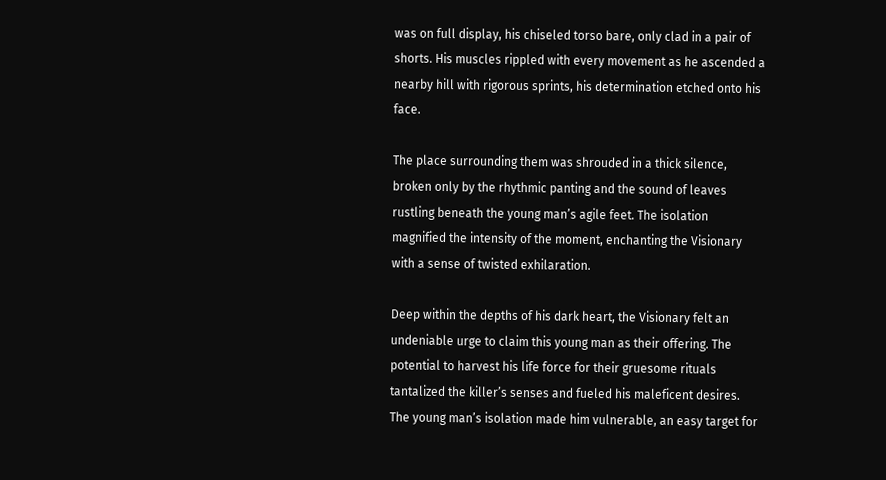was on full display, his chiseled torso bare, only clad in a pair of shorts. His muscles rippled with every movement as he ascended a nearby hill with rigorous sprints, his determination etched onto his face.

The place surrounding them was shrouded in a thick silence, broken only by the rhythmic panting and the sound of leaves rustling beneath the young man’s agile feet. The isolation magnified the intensity of the moment, enchanting the Visionary with a sense of twisted exhilaration.

Deep within the depths of his dark heart, the Visionary felt an undeniable urge to claim this young man as their offering. The potential to harvest his life force for their gruesome rituals tantalized the killer’s senses and fueled his maleficent desires. The young man’s isolation made him vulnerable, an easy target for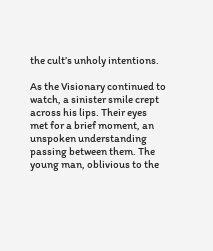the cult’s unholy intentions.

As the Visionary continued to watch, a sinister smile crept across his lips. Their eyes met for a brief moment, an unspoken understanding passing between them. The young man, oblivious to the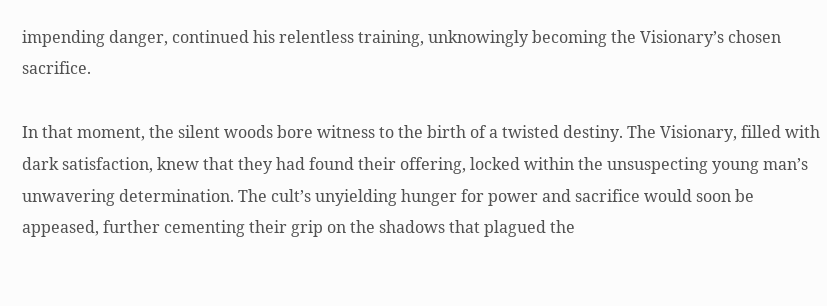impending danger, continued his relentless training, unknowingly becoming the Visionary’s chosen sacrifice.

In that moment, the silent woods bore witness to the birth of a twisted destiny. The Visionary, filled with dark satisfaction, knew that they had found their offering, locked within the unsuspecting young man’s unwavering determination. The cult’s unyielding hunger for power and sacrifice would soon be appeased, further cementing their grip on the shadows that plagued the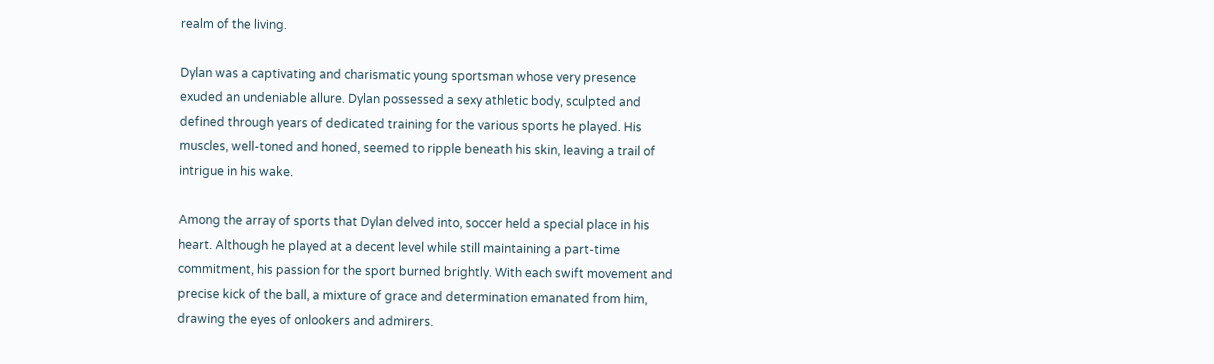realm of the living.

Dylan was a captivating and charismatic young sportsman whose very presence exuded an undeniable allure. Dylan possessed a sexy athletic body, sculpted and defined through years of dedicated training for the various sports he played. His muscles, well-toned and honed, seemed to ripple beneath his skin, leaving a trail of intrigue in his wake.

Among the array of sports that Dylan delved into, soccer held a special place in his heart. Although he played at a decent level while still maintaining a part-time commitment, his passion for the sport burned brightly. With each swift movement and precise kick of the ball, a mixture of grace and determination emanated from him, drawing the eyes of onlookers and admirers.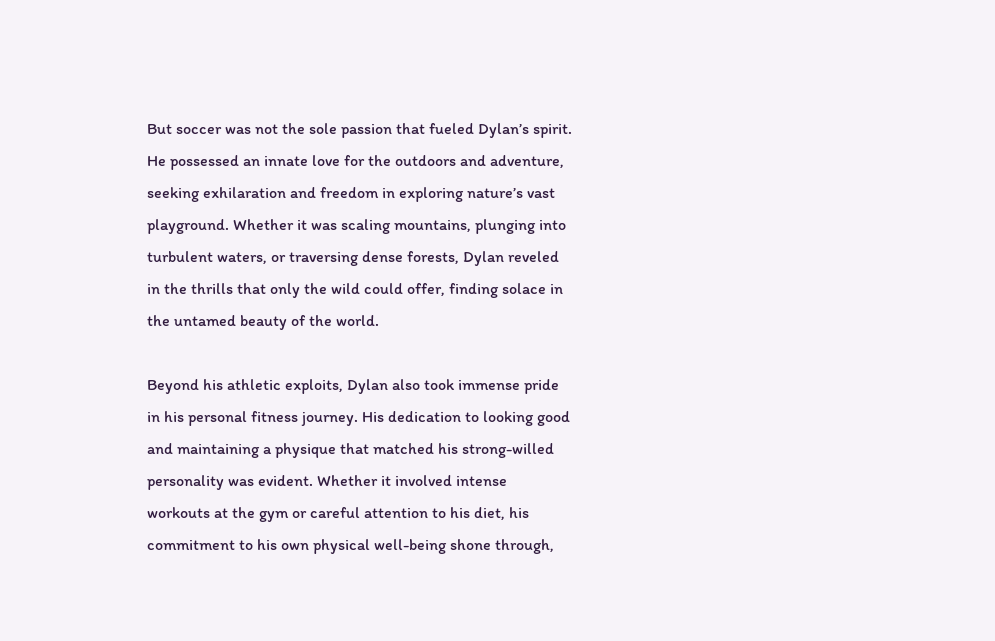But soccer was not the sole passion that fueled Dylan’s spirit. He possessed an innate love for the outdoors and adventure, seeking exhilaration and freedom in exploring nature’s vast playground. Whether it was scaling mountains, plunging into turbulent waters, or traversing dense forests, Dylan reveled in the thrills that only the wild could offer, finding solace in the untamed beauty of the world.

Beyond his athletic exploits, Dylan also took immense pride in his personal fitness journey. His dedication to looking good and maintaining a physique that matched his strong-willed personality was evident. Whether it involved intense workouts at the gym or careful attention to his diet, his commitment to his own physical well-being shone through,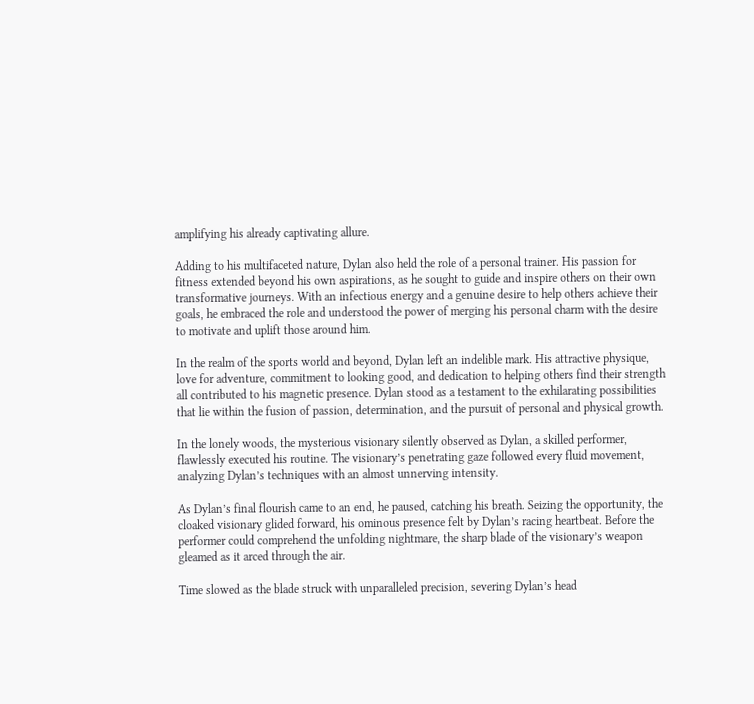amplifying his already captivating allure.

Adding to his multifaceted nature, Dylan also held the role of a personal trainer. His passion for fitness extended beyond his own aspirations, as he sought to guide and inspire others on their own transformative journeys. With an infectious energy and a genuine desire to help others achieve their goals, he embraced the role and understood the power of merging his personal charm with the desire to motivate and uplift those around him.

In the realm of the sports world and beyond, Dylan left an indelible mark. His attractive physique, love for adventure, commitment to looking good, and dedication to helping others find their strength all contributed to his magnetic presence. Dylan stood as a testament to the exhilarating possibilities that lie within the fusion of passion, determination, and the pursuit of personal and physical growth.

In the lonely woods, the mysterious visionary silently observed as Dylan, a skilled performer, flawlessly executed his routine. The visionary’s penetrating gaze followed every fluid movement, analyzing Dylan’s techniques with an almost unnerving intensity.

As Dylan’s final flourish came to an end, he paused, catching his breath. Seizing the opportunity, the cloaked visionary glided forward, his ominous presence felt by Dylan’s racing heartbeat. Before the performer could comprehend the unfolding nightmare, the sharp blade of the visionary’s weapon gleamed as it arced through the air.

Time slowed as the blade struck with unparalleled precision, severing Dylan’s head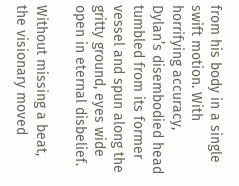from his body in a single swift motion. With horrifying accuracy, Dylan’s disembodied head tumbled from its former vessel and spun along the gritty ground, eyes wide open in eternal disbelief.

Without missing a beat, the visionary moved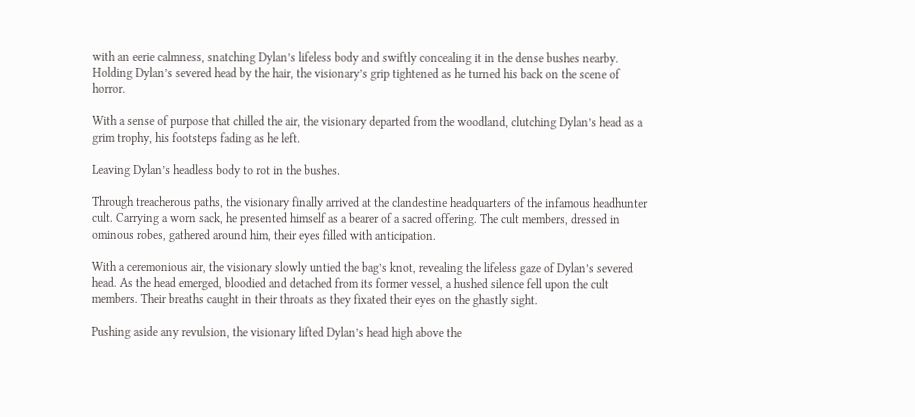with an eerie calmness, snatching Dylan’s lifeless body and swiftly concealing it in the dense bushes nearby. Holding Dylan’s severed head by the hair, the visionary’s grip tightened as he turned his back on the scene of horror.

With a sense of purpose that chilled the air, the visionary departed from the woodland, clutching Dylan’s head as a grim trophy, his footsteps fading as he left.

Leaving Dylan’s headless body to rot in the bushes.

Through treacherous paths, the visionary finally arrived at the clandestine headquarters of the infamous headhunter cult. Carrying a worn sack, he presented himself as a bearer of a sacred offering. The cult members, dressed in ominous robes, gathered around him, their eyes filled with anticipation.

With a ceremonious air, the visionary slowly untied the bag’s knot, revealing the lifeless gaze of Dylan’s severed head. As the head emerged, bloodied and detached from its former vessel, a hushed silence fell upon the cult members. Their breaths caught in their throats as they fixated their eyes on the ghastly sight.

Pushing aside any revulsion, the visionary lifted Dylan’s head high above the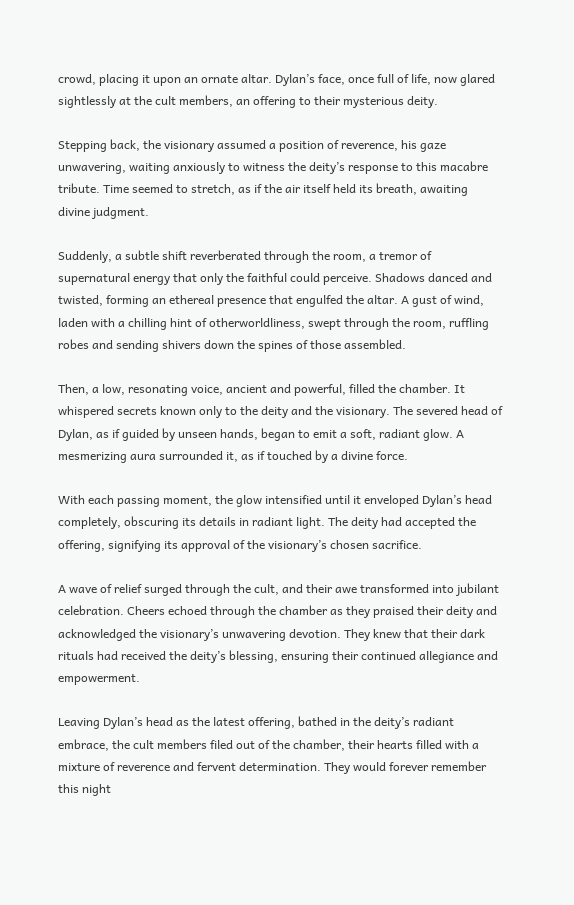crowd, placing it upon an ornate altar. Dylan’s face, once full of life, now glared sightlessly at the cult members, an offering to their mysterious deity.

Stepping back, the visionary assumed a position of reverence, his gaze unwavering, waiting anxiously to witness the deity’s response to this macabre tribute. Time seemed to stretch, as if the air itself held its breath, awaiting divine judgment.

Suddenly, a subtle shift reverberated through the room, a tremor of supernatural energy that only the faithful could perceive. Shadows danced and twisted, forming an ethereal presence that engulfed the altar. A gust of wind, laden with a chilling hint of otherworldliness, swept through the room, ruffling robes and sending shivers down the spines of those assembled.

Then, a low, resonating voice, ancient and powerful, filled the chamber. It whispered secrets known only to the deity and the visionary. The severed head of Dylan, as if guided by unseen hands, began to emit a soft, radiant glow. A mesmerizing aura surrounded it, as if touched by a divine force.

With each passing moment, the glow intensified until it enveloped Dylan’s head completely, obscuring its details in radiant light. The deity had accepted the offering, signifying its approval of the visionary’s chosen sacrifice.

A wave of relief surged through the cult, and their awe transformed into jubilant celebration. Cheers echoed through the chamber as they praised their deity and acknowledged the visionary’s unwavering devotion. They knew that their dark rituals had received the deity’s blessing, ensuring their continued allegiance and empowerment.

Leaving Dylan’s head as the latest offering, bathed in the deity’s radiant embrace, the cult members filed out of the chamber, their hearts filled with a mixture of reverence and fervent determination. They would forever remember this night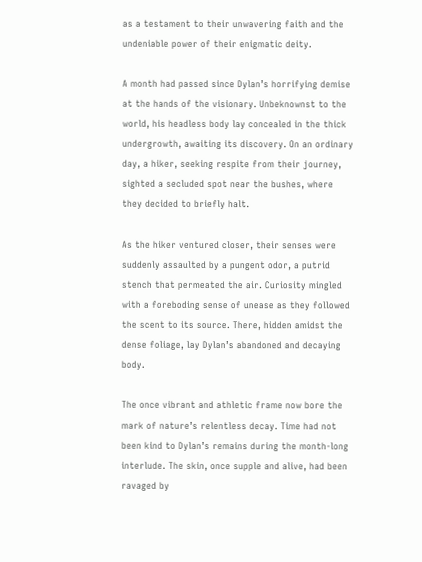as a testament to their unwavering faith and the undeniable power of their enigmatic deity.

A month had passed since Dylan’s horrifying demise at the hands of the visionary. Unbeknownst to the world, his headless body lay concealed in the thick undergrowth, awaiting its discovery. On an ordinary day, a hiker, seeking respite from their journey, sighted a secluded spot near the bushes, where they decided to briefly halt.

As the hiker ventured closer, their senses were suddenly assaulted by a pungent odor, a putrid stench that permeated the air. Curiosity mingled with a foreboding sense of unease as they followed the scent to its source. There, hidden amidst the dense foliage, lay Dylan’s abandoned and decaying body.

The once vibrant and athletic frame now bore the mark of nature’s relentless decay. Time had not been kind to Dylan’s remains during the month-long interlude. The skin, once supple and alive, had been ravaged by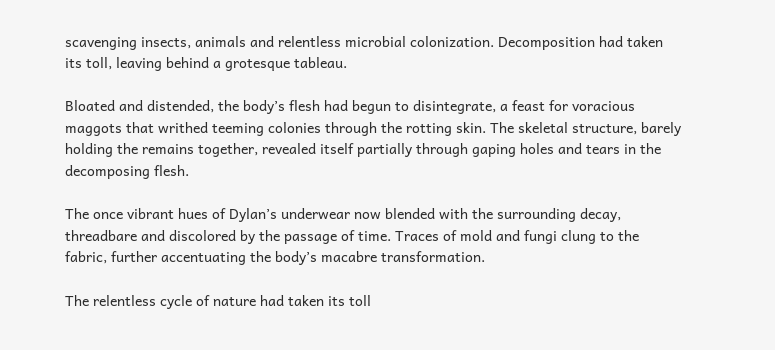scavenging insects, animals and relentless microbial colonization. Decomposition had taken its toll, leaving behind a grotesque tableau.

Bloated and distended, the body’s flesh had begun to disintegrate, a feast for voracious maggots that writhed teeming colonies through the rotting skin. The skeletal structure, barely holding the remains together, revealed itself partially through gaping holes and tears in the decomposing flesh.

The once vibrant hues of Dylan’s underwear now blended with the surrounding decay, threadbare and discolored by the passage of time. Traces of mold and fungi clung to the fabric, further accentuating the body’s macabre transformation.

The relentless cycle of nature had taken its toll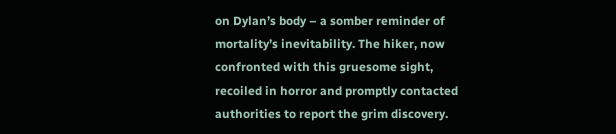on Dylan’s body – a somber reminder of mortality’s inevitability. The hiker, now confronted with this gruesome sight, recoiled in horror and promptly contacted authorities to report the grim discovery.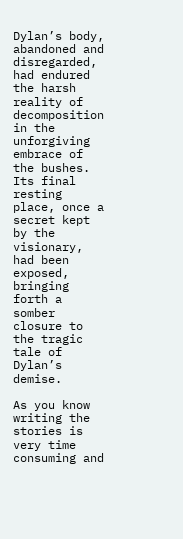Dylan’s body, abandoned and disregarded, had endured the harsh reality of decomposition in the unforgiving embrace of the bushes. Its final resting place, once a secret kept by the visionary, had been exposed, bringing forth a somber closure to the tragic tale of Dylan’s demise.

As you know writing the stories is very time consuming and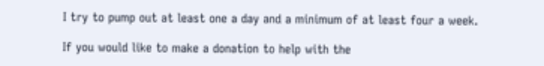I try to pump out at least one a day and a minimum of at least four a week.

If you would like to make a donation to help with the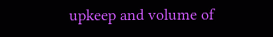upkeep and volume of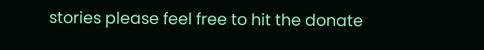stories please feel free to hit the donate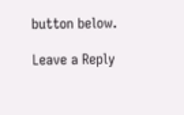button below.

Leave a Reply